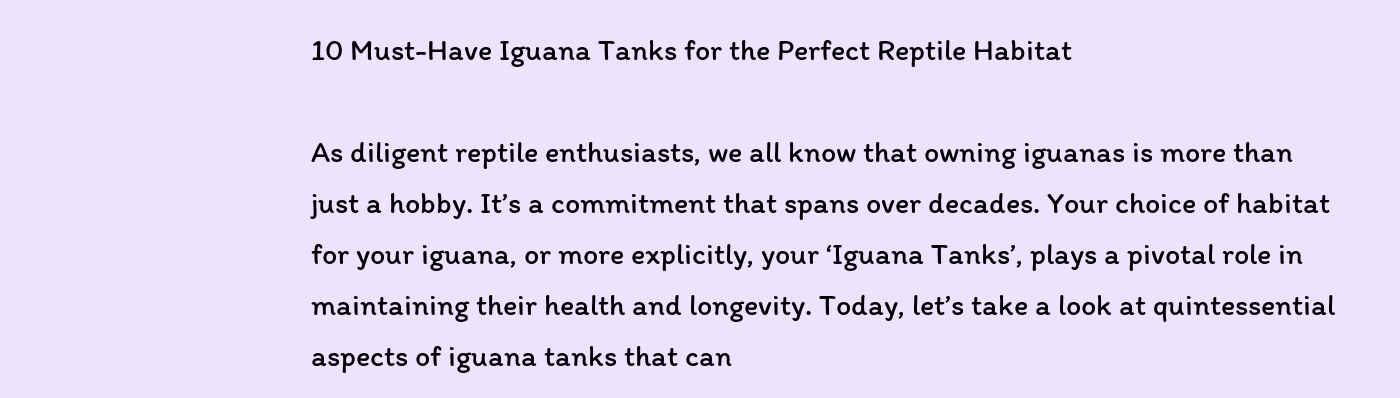10 Must-Have Iguana Tanks for the Perfect Reptile Habitat

As diligent reptile enthusiasts, we all know that owning iguanas is more than just a hobby. It’s a commitment that spans over decades. Your choice of habitat for your iguana, or more explicitly, your ‘Iguana Tanks’, plays a pivotal role in maintaining their health and longevity. Today, let’s take a look at quintessential aspects of iguana tanks that can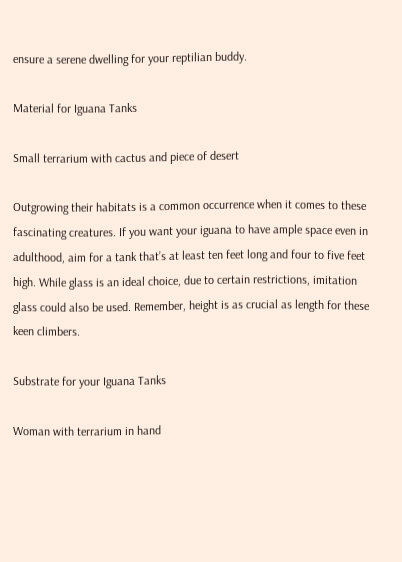ensure a serene dwelling for your reptilian buddy.

Material for Iguana Tanks

Small terrarium with cactus and piece of desert

Outgrowing their habitats is a common occurrence when it comes to these fascinating creatures. If you want your iguana to have ample space even in adulthood, aim for a tank that’s at least ten feet long and four to five feet high. While glass is an ideal choice, due to certain restrictions, imitation glass could also be used. Remember, height is as crucial as length for these keen climbers.

Substrate for your Iguana Tanks

Woman with terrarium in hand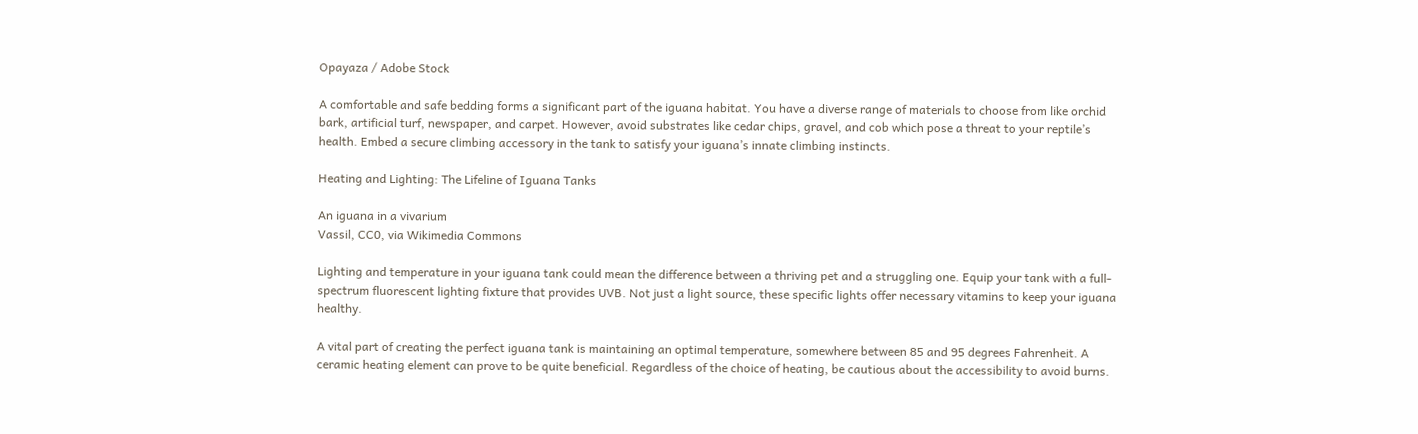Opayaza / Adobe Stock

A comfortable and safe bedding forms a significant part of the iguana habitat. You have a diverse range of materials to choose from like orchid bark, artificial turf, newspaper, and carpet. However, avoid substrates like cedar chips, gravel, and cob which pose a threat to your reptile’s health. Embed a secure climbing accessory in the tank to satisfy your iguana’s innate climbing instincts.

Heating and Lighting: The Lifeline of Iguana Tanks

An iguana in a vivarium
Vassil, CC0, via Wikimedia Commons

Lighting and temperature in your iguana tank could mean the difference between a thriving pet and a struggling one. Equip your tank with a full-spectrum fluorescent lighting fixture that provides UVB. Not just a light source, these specific lights offer necessary vitamins to keep your iguana healthy.

A vital part of creating the perfect iguana tank is maintaining an optimal temperature, somewhere between 85 and 95 degrees Fahrenheit. A ceramic heating element can prove to be quite beneficial. Regardless of the choice of heating, be cautious about the accessibility to avoid burns.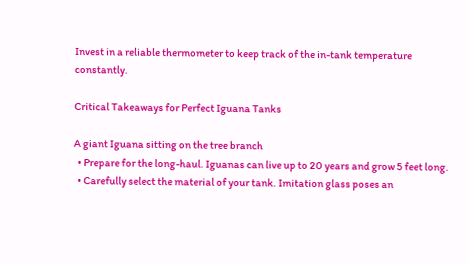Invest in a reliable thermometer to keep track of the in-tank temperature constantly.

Critical Takeaways for Perfect Iguana Tanks

A giant Iguana sitting on the tree branch
  • Prepare for the long-haul. Iguanas can live up to 20 years and grow 5 feet long.
  • Carefully select the material of your tank. Imitation glass poses an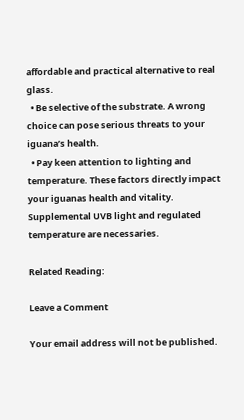affordable and practical alternative to real glass.
  • Be selective of the substrate. A wrong choice can pose serious threats to your iguana’s health.
  • Pay keen attention to lighting and temperature. These factors directly impact your iguanas health and vitality. Supplemental UVB light and regulated temperature are necessaries.

Related Reading:

Leave a Comment

Your email address will not be published.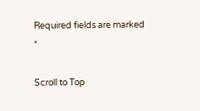Required fields are marked *

Scroll to Top